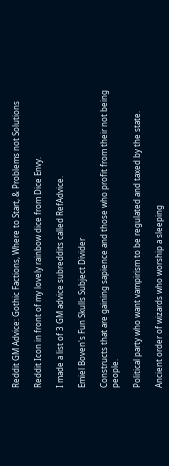Reddit GM Advice: Gothic Factions, Where to Start, & Problems not Solutions

Reddit Icon in front of my lovely rainbow dice from Dice Envy.

I made a list of 3 GM advice subreddits called RefAdvice.

Emiel Boven's Fun Skulls Subject Divider

Constructs that are gaining sapience and those who profit from their not being people.

Political party who want vampirism to be regulated and taxed by the state.

Ancient order of wizards who worship a sleeping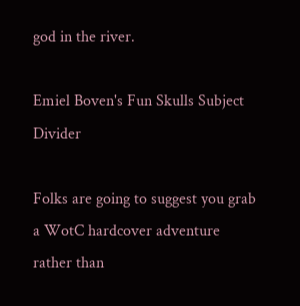god in the river.

Emiel Boven's Fun Skulls Subject Divider

Folks are going to suggest you grab a WotC hardcover adventure rather than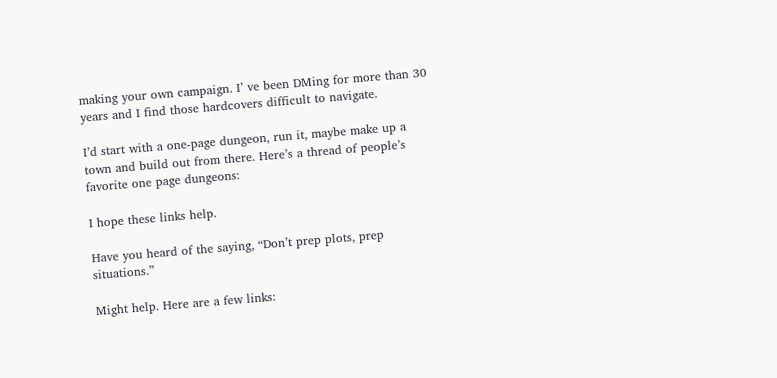making your own campaign. I’ ve been DMing for more than 30 years and I find those hardcovers difficult to navigate.

I’d start with a one-page dungeon, run it, maybe make up a town and build out from there. Here’s a thread of people’s favorite one page dungeons:

I hope these links help.

Have you heard of the saying, “Don’t prep plots, prep situations.”

Might help. Here are a few links: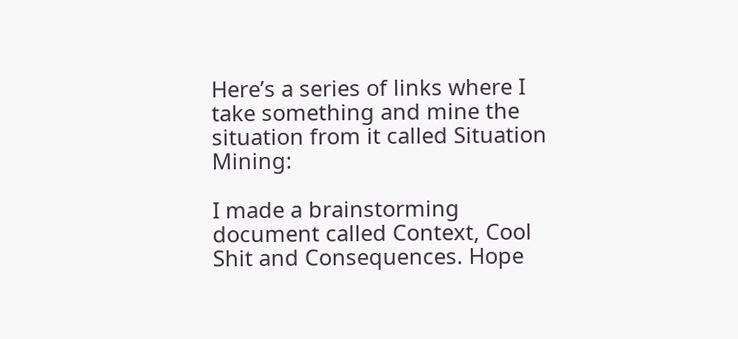Here’s a series of links where I take something and mine the situation from it called Situation Mining:

I made a brainstorming document called Context, Cool Shit and Consequences. Hope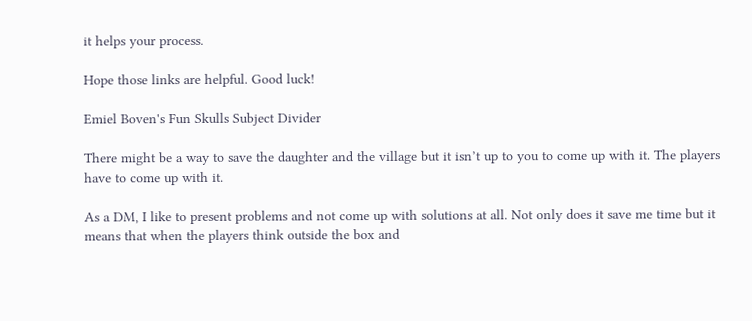it helps your process.

Hope those links are helpful. Good luck!

Emiel Boven's Fun Skulls Subject Divider

There might be a way to save the daughter and the village but it isn’t up to you to come up with it. The players have to come up with it.

As a DM, I like to present problems and not come up with solutions at all. Not only does it save me time but it means that when the players think outside the box and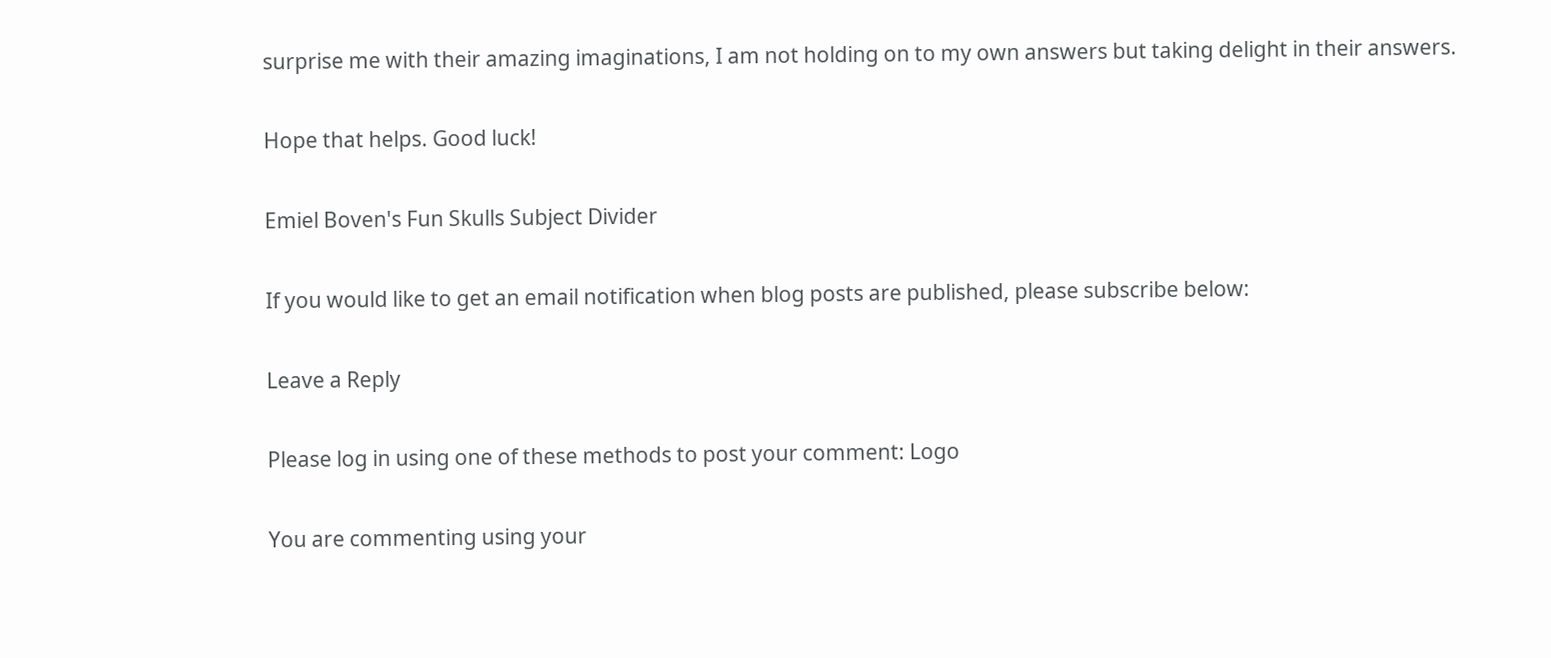surprise me with their amazing imaginations, I am not holding on to my own answers but taking delight in their answers.

Hope that helps. Good luck!

Emiel Boven's Fun Skulls Subject Divider

If you would like to get an email notification when blog posts are published, please subscribe below:

Leave a Reply

Please log in using one of these methods to post your comment: Logo

You are commenting using your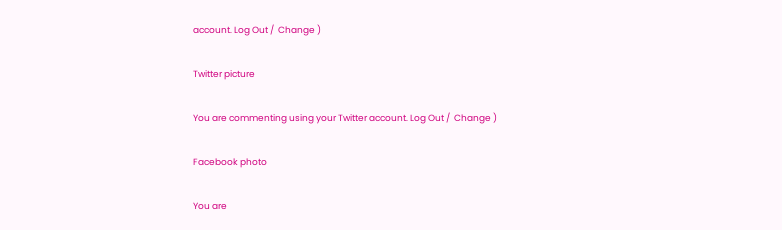account. Log Out /  Change )

Twitter picture

You are commenting using your Twitter account. Log Out /  Change )

Facebook photo

You are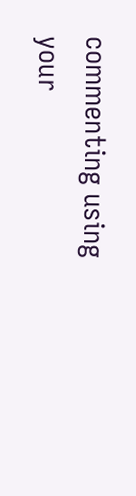commenting using your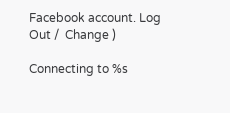Facebook account. Log Out /  Change )

Connecting to %s